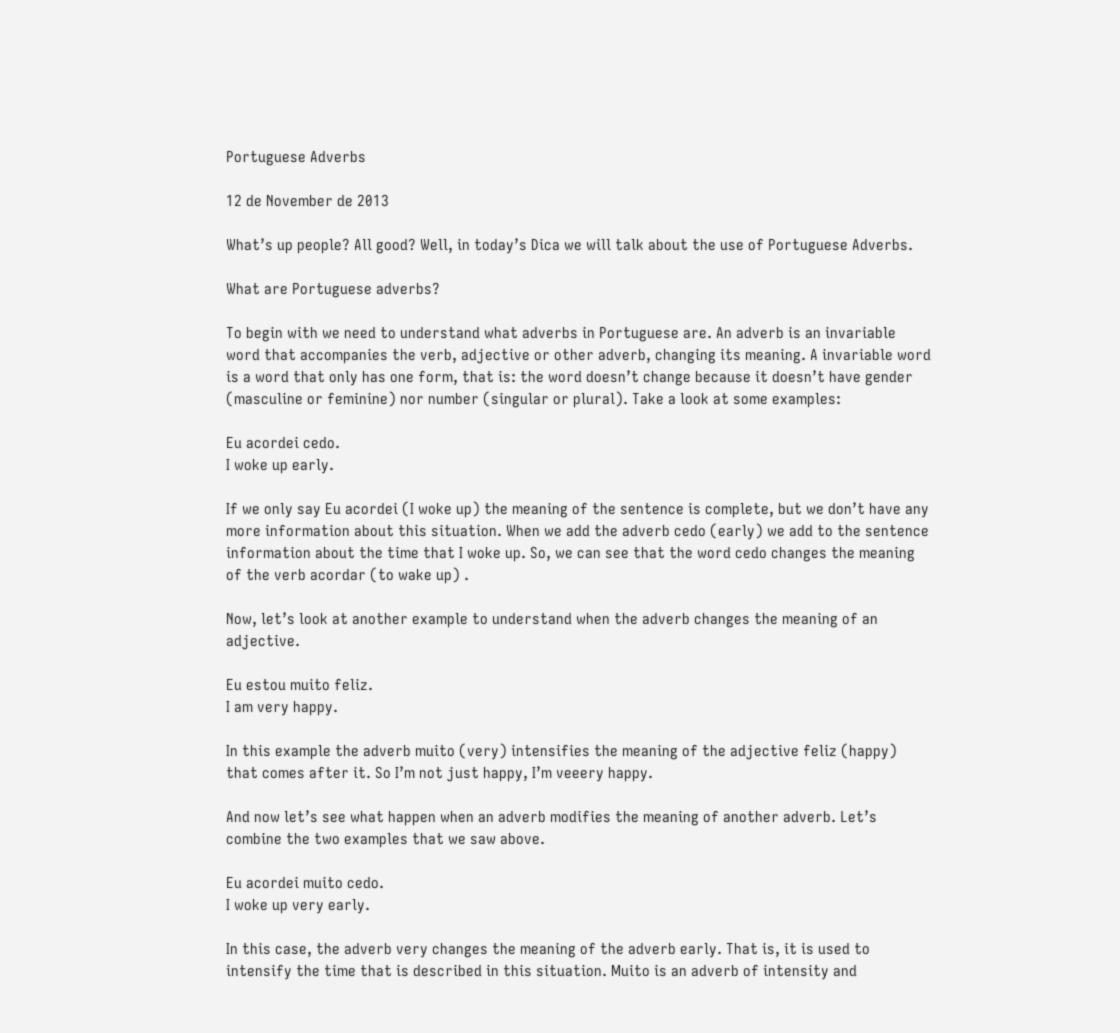Portuguese Adverbs

12 de November de 2013

What’s up people? All good? Well, in today’s Dica we will talk about the use of Portuguese Adverbs.

What are Portuguese adverbs?

To begin with we need to understand what adverbs in Portuguese are. An adverb is an invariable word that accompanies the verb, adjective or other adverb, changing its meaning. A invariable word is a word that only has one form, that is: the word doesn’t change because it doesn’t have gender (masculine or feminine) nor number (singular or plural). Take a look at some examples:

Eu acordei cedo.
I woke up early.

If we only say Eu acordei (I woke up) the meaning of the sentence is complete, but we don’t have any more information about this situation. When we add the adverb cedo (early) we add to the sentence information about the time that I woke up. So, we can see that the word cedo changes the meaning of the verb acordar (to wake up) .

Now, let’s look at another example to understand when the adverb changes the meaning of an adjective.

Eu estou muito feliz.
I am very happy.

In this example the adverb muito (very) intensifies the meaning of the adjective feliz (happy) that comes after it. So I’m not just happy, I’m veeery happy.

And now let’s see what happen when an adverb modifies the meaning of another adverb. Let’s combine the two examples that we saw above.

Eu acordei muito cedo.
I woke up very early.

In this case, the adverb very changes the meaning of the adverb early. That is, it is used to intensify the time that is described in this situation. Muito is an adverb of intensity and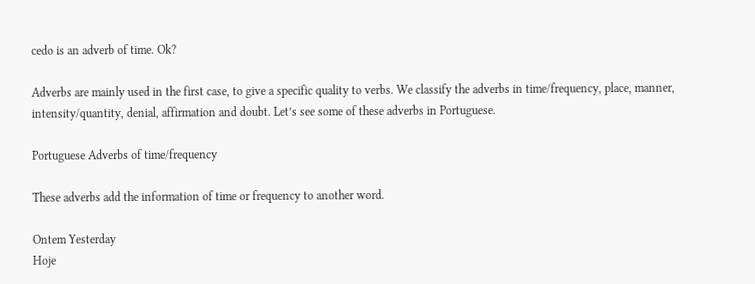cedo is an adverb of time. Ok?

Adverbs are mainly used in the first case, to give a specific quality to verbs. We classify the adverbs in time/frequency, place, manner, intensity/quantity, denial, affirmation and doubt. Let’s see some of these adverbs in Portuguese.

Portuguese Adverbs of time/frequency

These adverbs add the information of time or frequency to another word.

Ontem Yesterday
Hoje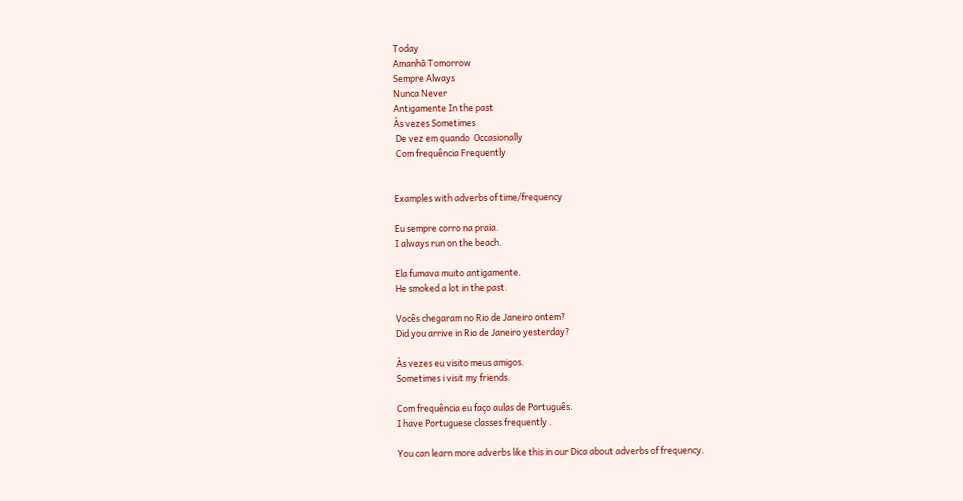Today
Amanhã Tomorrow
Sempre Always
Nunca Never
Antigamente In the past
Às vezes Sometimes
 De vez em quando  Occasionally
 Com frequência Frequently


Examples with adverbs of time/frequency

Eu sempre corro na praia.
I always run on the beach.

Ela fumava muito antigamente.
He smoked a lot in the past.

Vocês chegaram no Rio de Janeiro ontem?
Did you arrive in Rio de Janeiro yesterday?

Às vezes eu visito meus amigos.
Sometimes i visit my friends.

Com frequência eu faço aulas de Português.
I have Portuguese classes frequently .

You can learn more adverbs like this in our Dica about adverbs of frequency.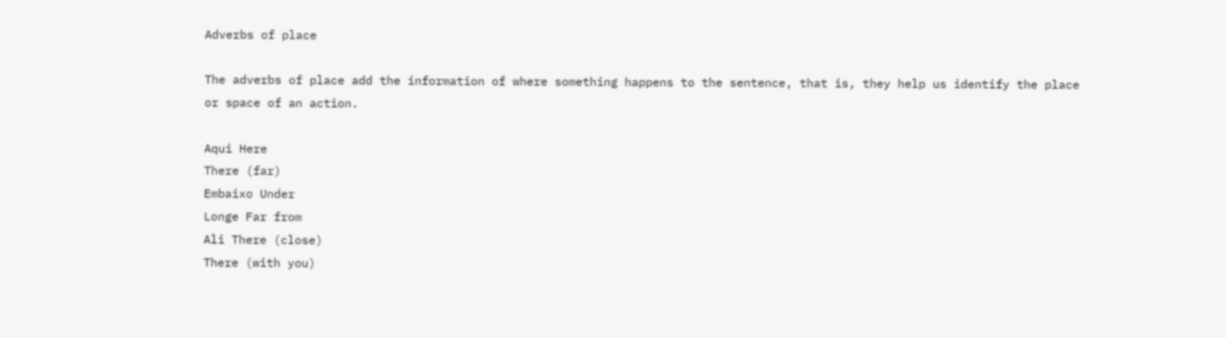Adverbs of place

The adverbs of place add the information of where something happens to the sentence, that is, they help us identify the place or space of an action.

Aqui Here
There (far)
Embaixo Under
Longe Far from
Ali There (close)
There (with you)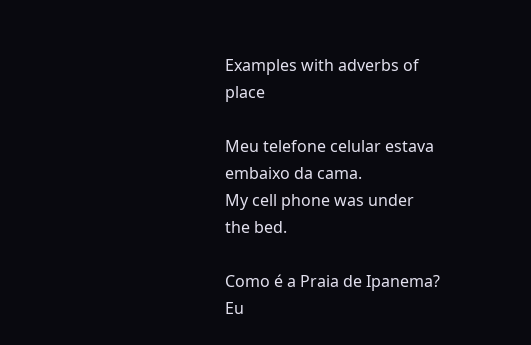Examples with adverbs of place

Meu telefone celular estava embaixo da cama.
My cell phone was under the bed.

Como é a Praia de Ipanema? Eu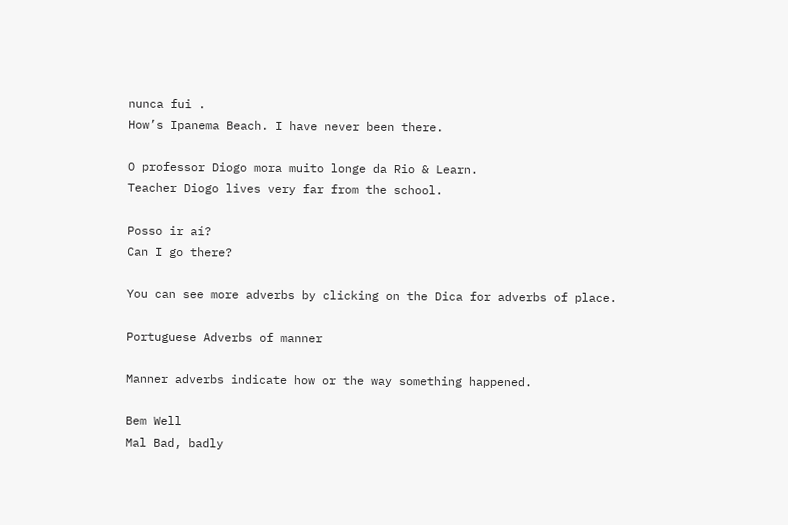nunca fui .
How’s Ipanema Beach. I have never been there.

O professor Diogo mora muito longe da Rio & Learn.
Teacher Diogo lives very far from the school.

Posso ir aí?
Can I go there?

You can see more adverbs by clicking on the Dica for adverbs of place.

Portuguese Adverbs of manner

Manner adverbs indicate how or the way something happened.

Bem Well
Mal Bad, badly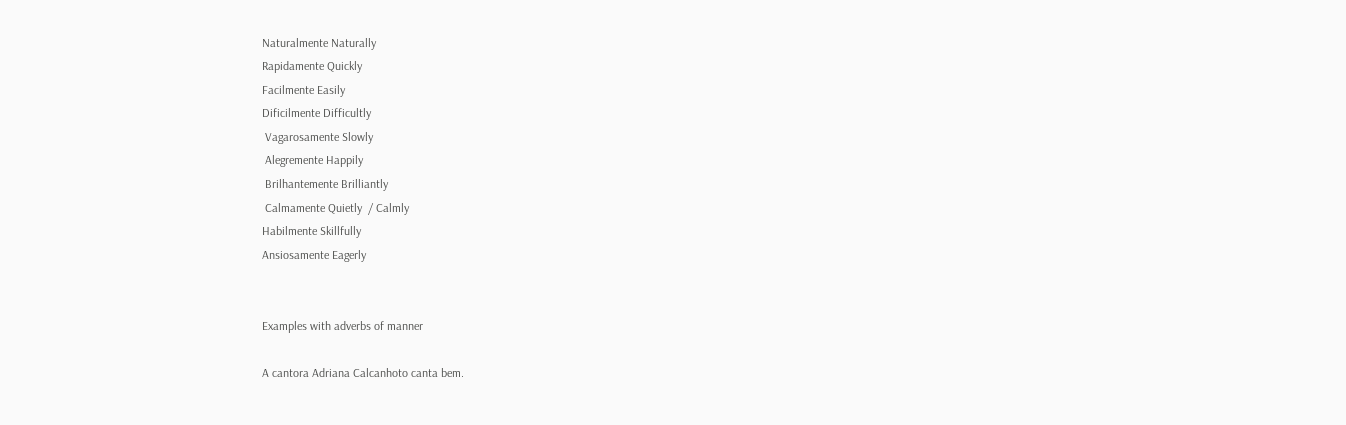Naturalmente Naturally
Rapidamente Quickly
Facilmente Easily
Dificilmente Difficultly
 Vagarosamente Slowly
 Alegremente Happily
 Brilhantemente Brilliantly
 Calmamente Quietly  / Calmly
Habilmente Skillfully
Ansiosamente Eagerly


Examples with adverbs of manner

A cantora Adriana Calcanhoto canta bem.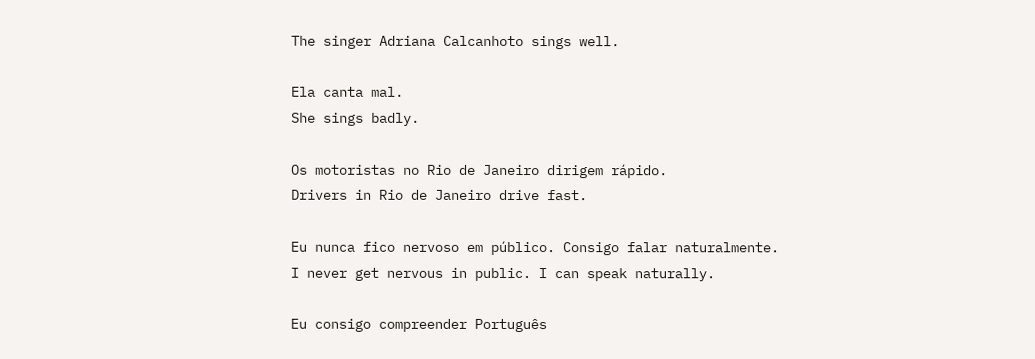The singer Adriana Calcanhoto sings well.

Ela canta mal.
She sings badly.

Os motoristas no Rio de Janeiro dirigem rápido.
Drivers in Rio de Janeiro drive fast.

Eu nunca fico nervoso em público. Consigo falar naturalmente.
I never get nervous in public. I can speak naturally.

Eu consigo compreender Português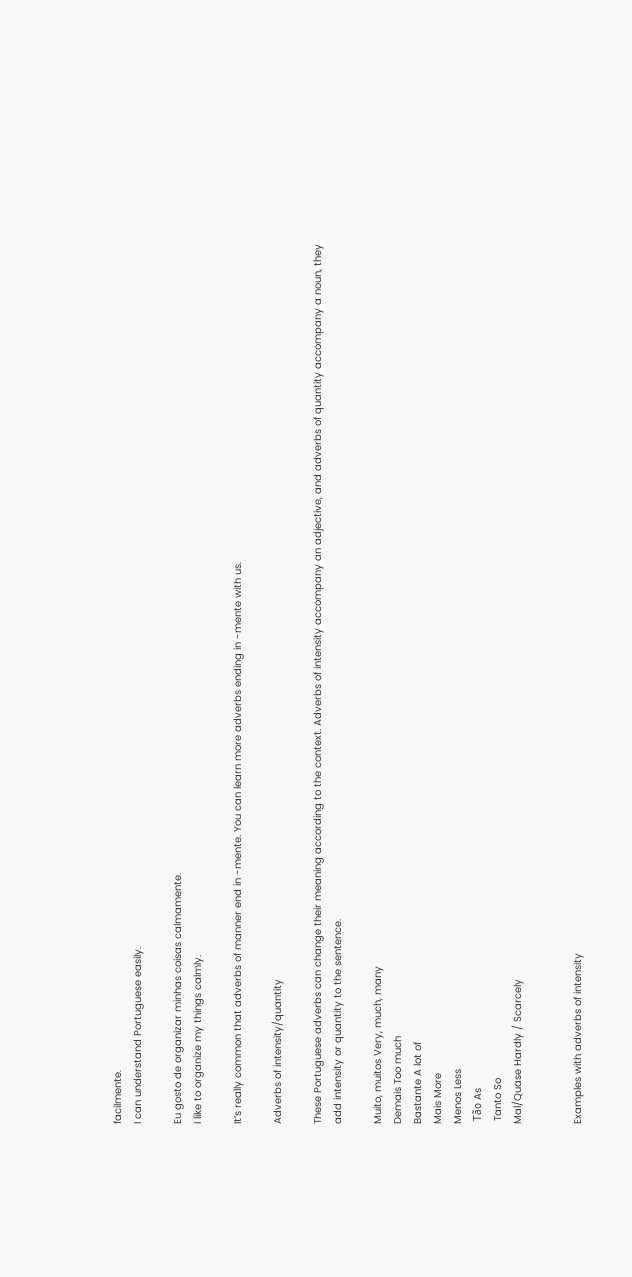facilmente.
I can understand Portuguese easily.

Eu gosto de organizar minhas coisas calmamente.
I like to organize my things calmly.

It’s really common that adverbs of manner end in -mente. You can learn more adverbs ending in -mente with us.

Adverbs of intensity/quantity

These Portuguese adverbs can change their meaning according to the context. Adverbs of intensity accompany an adjective, and adverbs of quantity accompany a noun, they add intensity or quantity to the sentence.

Muito, muitos Very, much, many
Demais Too much
Bastante A lot of
Mais More
Menos Less
 Tão As
 Tanto So
Mal/Quase Hardly / Scarcely


Examples with adverbs of intensity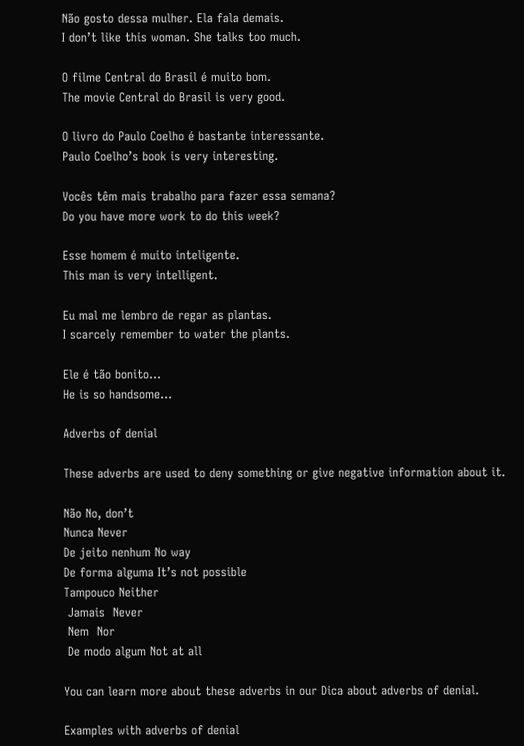Não gosto dessa mulher. Ela fala demais.
I don’t like this woman. She talks too much.

O filme Central do Brasil é muito bom.
The movie Central do Brasil is very good.

O livro do Paulo Coelho é bastante interessante.
Paulo Coelho’s book is very interesting.

Vocês têm mais trabalho para fazer essa semana?
Do you have more work to do this week?

Esse homem é muito inteligente.
This man is very intelligent.

Eu mal me lembro de regar as plantas.
I scarcely remember to water the plants.

Ele é tão bonito…
He is so handsome…

Adverbs of denial

These adverbs are used to deny something or give negative information about it.

Não No, don’t
Nunca Never
De jeito nenhum No way
De forma alguma It’s not possible
Tampouco Neither
 Jamais  Never
 Nem  Nor
 De modo algum Not at all

You can learn more about these adverbs in our Dica about adverbs of denial.

Examples with adverbs of denial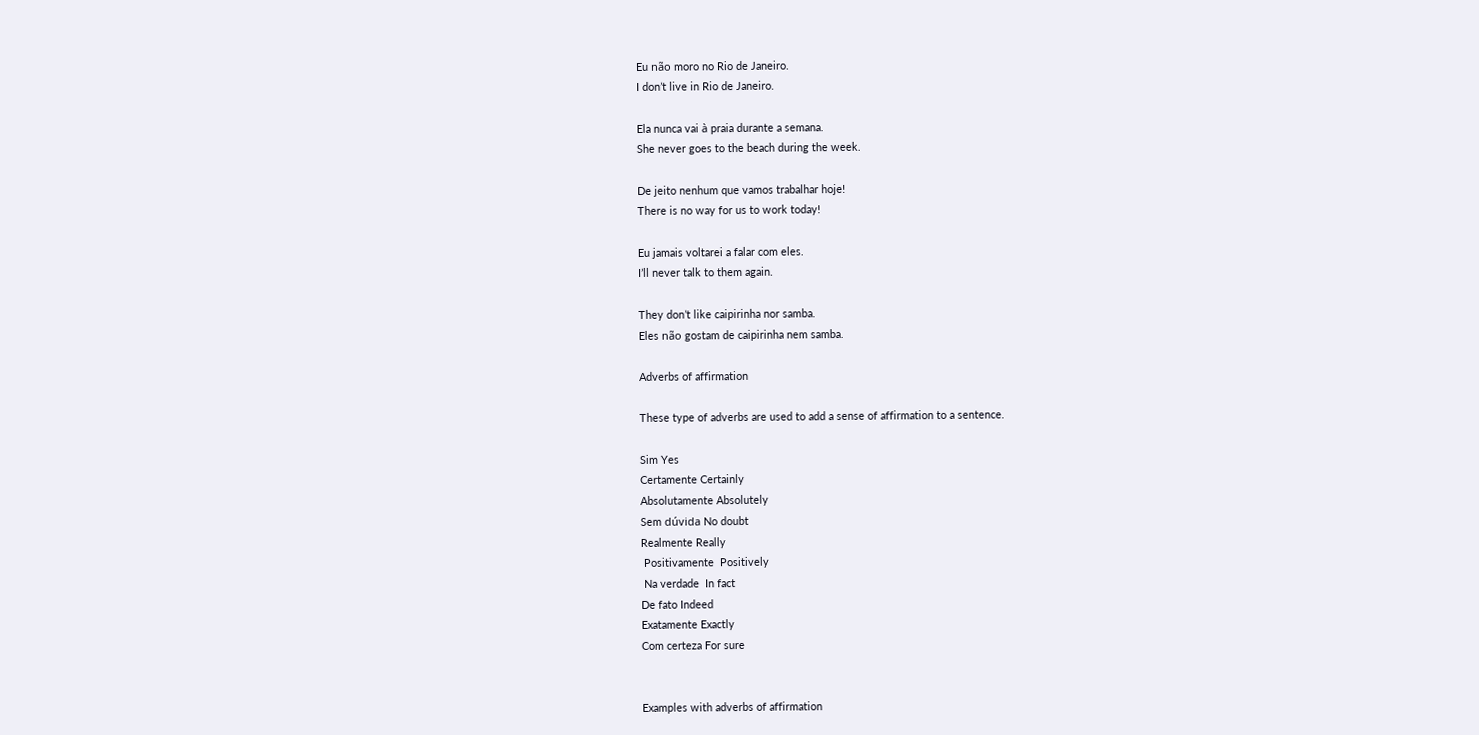Eu não moro no Rio de Janeiro.
I don’t live in Rio de Janeiro.

Ela nunca vai à praia durante a semana.
She never goes to the beach during the week.

De jeito nenhum que vamos trabalhar hoje!
There is no way for us to work today!

Eu jamais voltarei a falar com eles.
I’ll never talk to them again.

They don’t like caipirinha nor samba.
Eles não gostam de caipirinha nem samba.

Adverbs of affirmation

These type of adverbs are used to add a sense of affirmation to a sentence.

Sim Yes
Certamente Certainly
Absolutamente Absolutely
Sem dúvida No doubt
Realmente Really
 Positivamente  Positively
 Na verdade  In fact
De fato Indeed
Exatamente Exactly
Com certeza For sure


Examples with adverbs of affirmation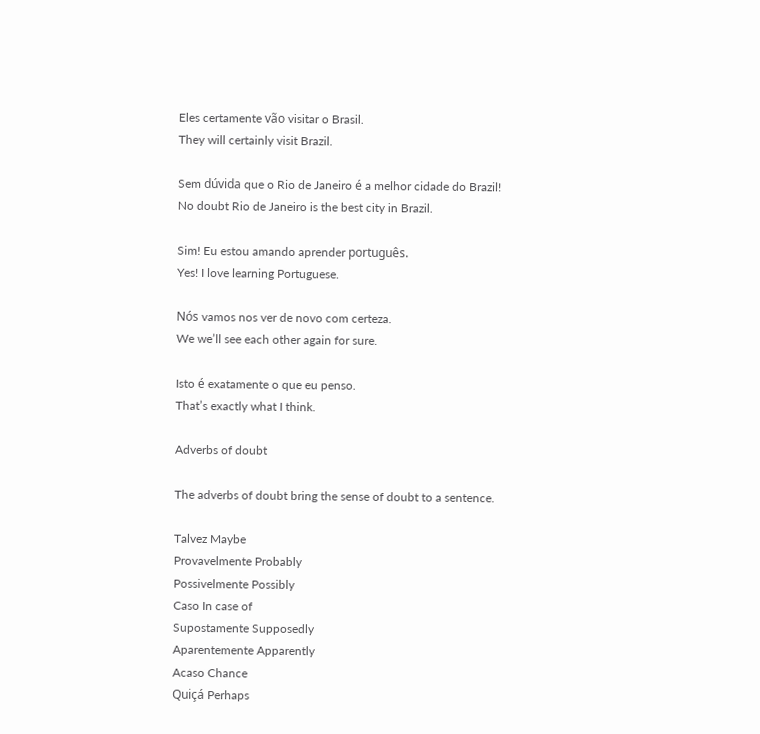Eles certamente vão visitar o Brasil.
They will certainly visit Brazil.

Sem dúvida que o Rio de Janeiro é a melhor cidade do Brazil!
No doubt Rio de Janeiro is the best city in Brazil.

Sim! Eu estou amando aprender português.
Yes! I love learning Portuguese.

Nós vamos nos ver de novo com certeza.
We we’ll see each other again for sure.

Isto é exatamente o que eu penso.
That’s exactly what I think.

Adverbs of doubt

The adverbs of doubt bring the sense of doubt to a sentence.

Talvez Maybe
Provavelmente Probably
Possivelmente Possibly
Caso In case of
Supostamente Supposedly
Aparentemente Apparently
Acaso Chance
Quiçá Perhaps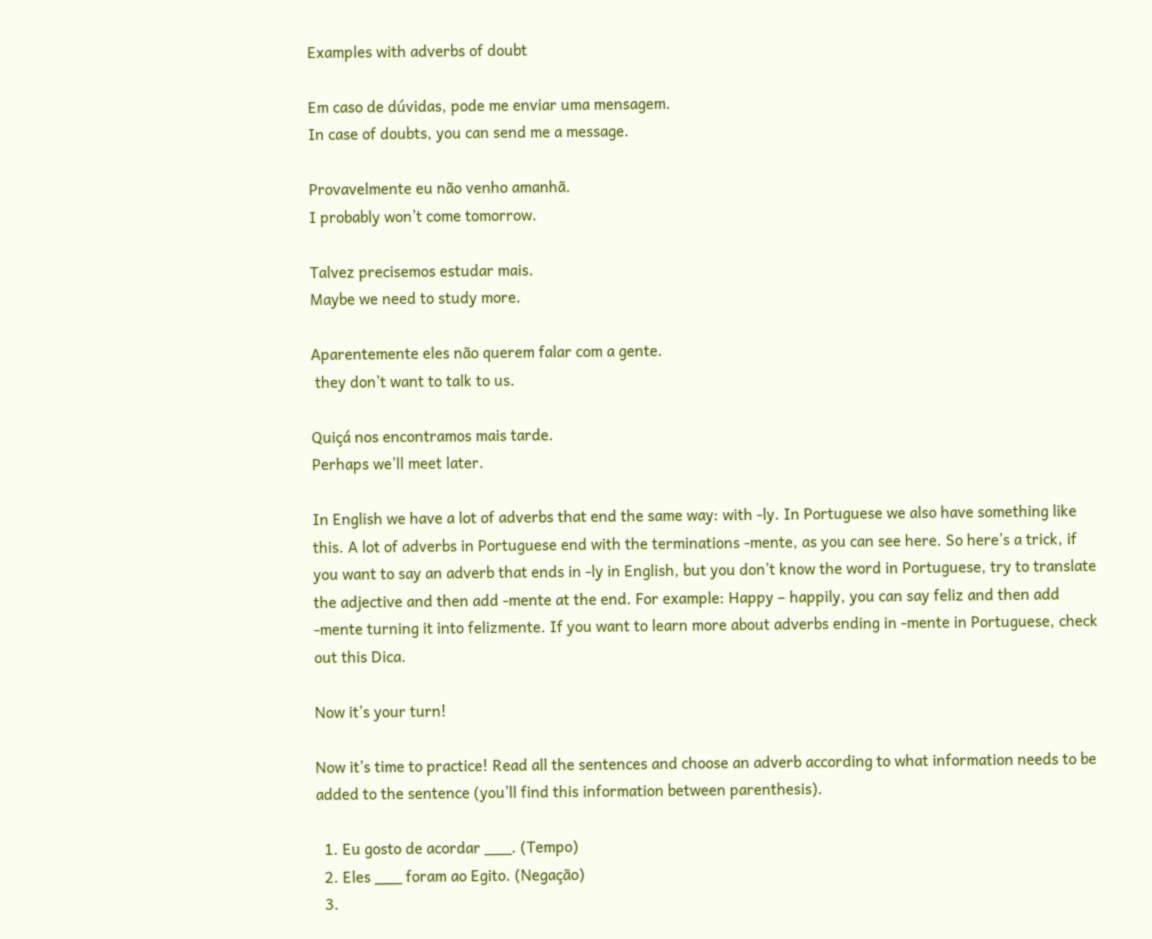Examples with adverbs of doubt

Em caso de dúvidas, pode me enviar uma mensagem.
In case of doubts, you can send me a message.

Provavelmente eu não venho amanhã.
I probably won’t come tomorrow.

Talvez precisemos estudar mais.
Maybe we need to study more.

Aparentemente eles não querem falar com a gente.
 they don’t want to talk to us.

Quiçá nos encontramos mais tarde.
Perhaps we’ll meet later.

In English we have a lot of adverbs that end the same way: with -ly. In Portuguese we also have something like this. A lot of adverbs in Portuguese end with the terminations -mente, as you can see here. So here’s a trick, if you want to say an adverb that ends in -ly in English, but you don’t know the word in Portuguese, try to translate the adjective and then add -mente at the end. For example: Happy – happily, you can say feliz and then add -mente turning it into felizmente. If you want to learn more about adverbs ending in -mente in Portuguese, check out this Dica.

Now it’s your turn!

Now it’s time to practice! Read all the sentences and choose an adverb according to what information needs to be added to the sentence (you’ll find this information between parenthesis).

  1. Eu gosto de acordar ___. (Tempo)
  2. Eles ___ foram ao Egito. (Negação)
  3.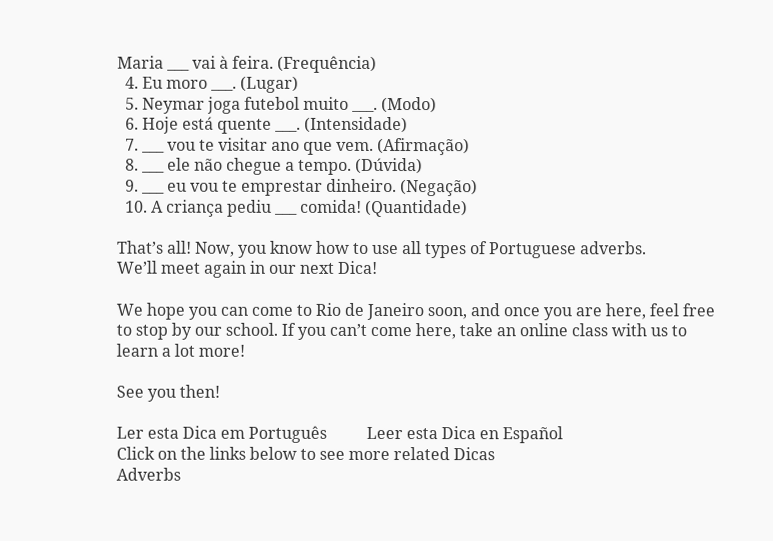Maria ___ vai à feira. (Frequência)
  4. Eu moro ___. (Lugar)
  5. Neymar joga futebol muito ___. (Modo)
  6. Hoje está quente ___. (Intensidade)
  7. ___ vou te visitar ano que vem. (Afirmação)
  8. ___ ele não chegue a tempo. (Dúvida)
  9. ___ eu vou te emprestar dinheiro. (Negação)
  10. A criança pediu ___ comida! (Quantidade)

That’s all! Now, you know how to use all types of Portuguese adverbs.
We’ll meet again in our next Dica!

We hope you can come to Rio de Janeiro soon, and once you are here, feel free to stop by our school. If you can’t come here, take an online class with us to learn a lot more!

See you then!

Ler esta Dica em Português          Leer esta Dica en Español
Click on the links below to see more related Dicas
Adverbs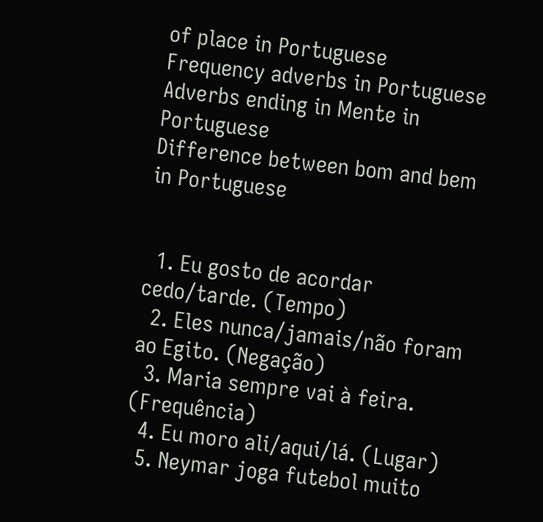of place in Portuguese
Frequency adverbs in Portuguese
Adverbs ending in Mente in Portuguese
Difference between bom and bem in Portuguese


  1. Eu gosto de acordar cedo/tarde. (Tempo)
  2. Eles nunca/jamais/não foram ao Egito. (Negação)
  3. Maria sempre vai à feira. (Frequência)
  4. Eu moro ali/aqui/lá. (Lugar)
  5. Neymar joga futebol muito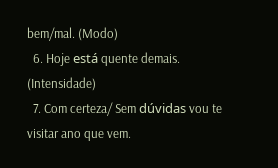bem/mal. (Modo)
  6. Hoje está quente demais. (Intensidade)
  7. Com certeza/ Sem dúvidas vou te visitar ano que vem.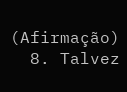(Afirmação)
  8. Talvez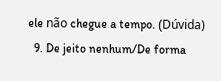ele não chegue a tempo. (Dúvida)
  9. De jeito nenhum/De forma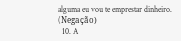alguma eu vou te emprestar dinheiro. (Negação)
  10. A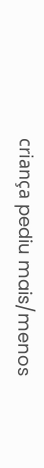criança pediu mais/menos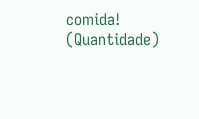comida! (Quantidade)